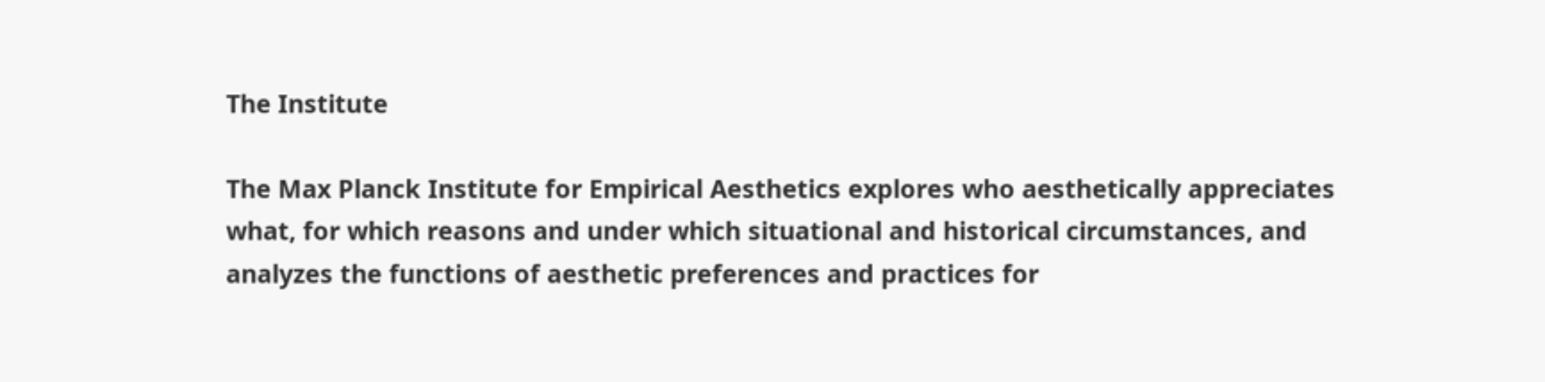The Institute

The Max Planck Institute for Empirical Aesthetics explores who aesthetically appreciates what, for which reasons and under which situational and historical circumstances, and analyzes the functions of aesthetic preferences and practices for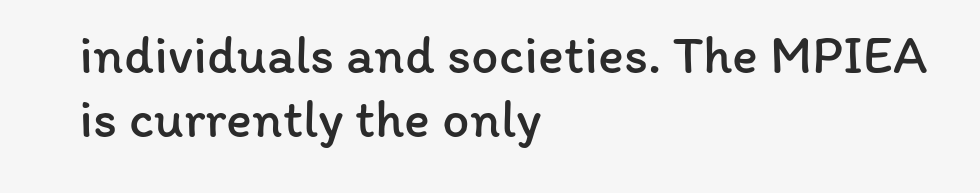individuals and societies. The MPIEA is currently the only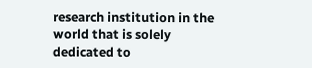research institution in the world that is solely dedicated to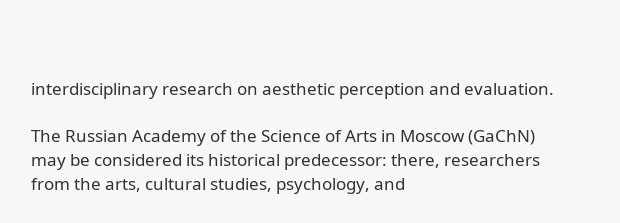interdisciplinary research on aesthetic perception and evaluation.

The Russian Academy of the Science of Arts in Moscow (GaChN) may be considered its historical predecessor: there, researchers from the arts, cultural studies, psychology, and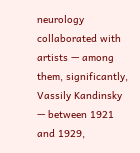neurology collaborated with artists — among them, significantly, Vassily Kandinsky — between 1921 and 1929,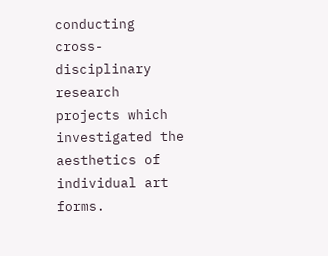conducting cross-disciplinary research projects which investigated the aesthetics of individual art forms.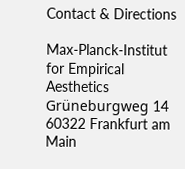Contact & Directions

Max-Planck-Institut for Empirical Aesthetics
Grüneburgweg 14
60322 Frankfurt am Main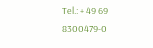Tel.: + 49 69 8300479-0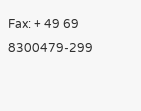Fax: + 49 69 8300479-299